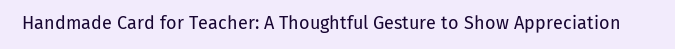Handmade Card for Teacher: A Thoughtful Gesture to Show Appreciation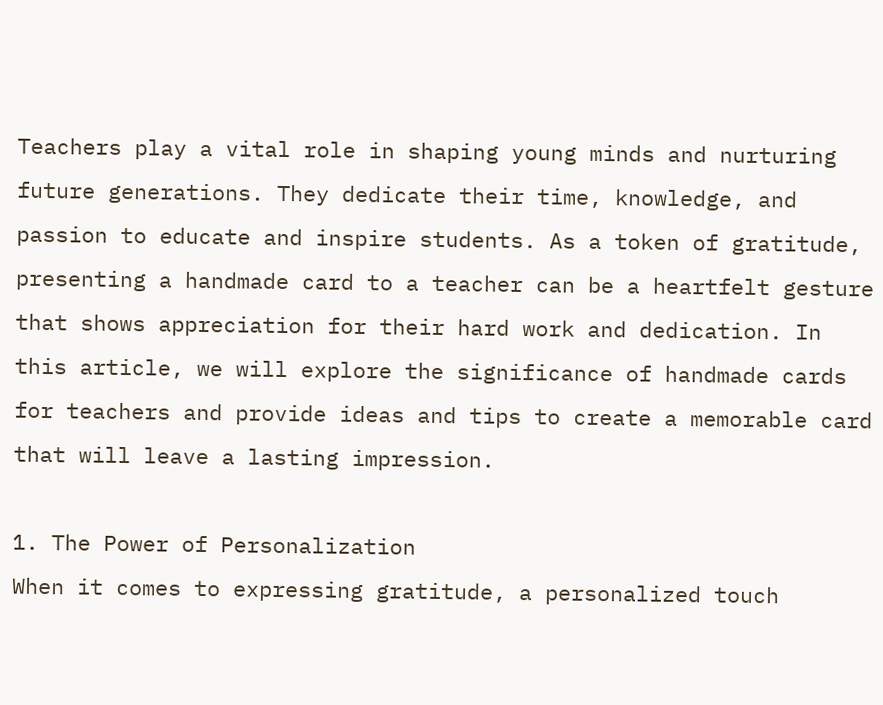Teachers play a vital role in shaping young minds and nurturing future generations. They dedicate their time, knowledge, and passion to educate and inspire students. As a token of gratitude, presenting a handmade card to a teacher can be a heartfelt gesture that shows appreciation for their hard work and dedication. In this article, we will explore the significance of handmade cards for teachers and provide ideas and tips to create a memorable card that will leave a lasting impression.

1. The Power of Personalization
When it comes to expressing gratitude, a personalized touch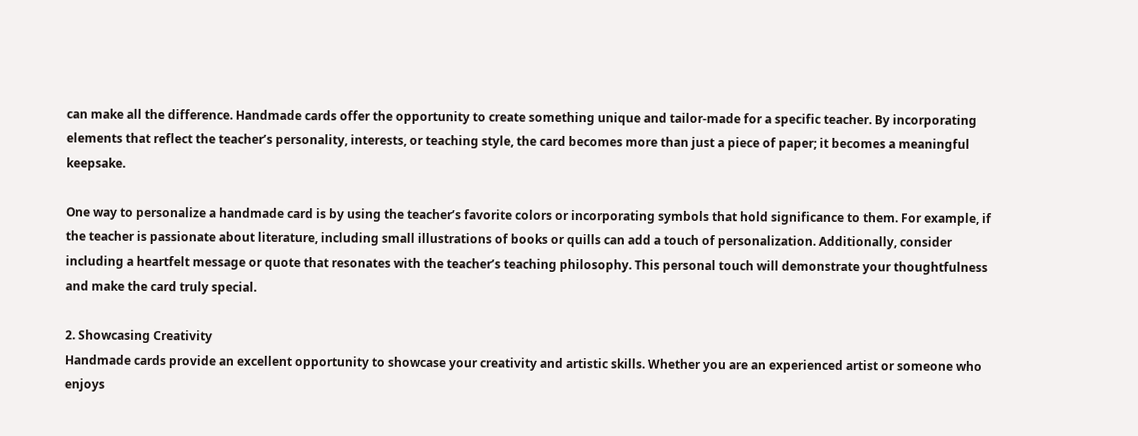can make all the difference. Handmade cards offer the opportunity to create something unique and tailor-made for a specific teacher. By incorporating elements that reflect the teacher’s personality, interests, or teaching style, the card becomes more than just a piece of paper; it becomes a meaningful keepsake.

One way to personalize a handmade card is by using the teacher’s favorite colors or incorporating symbols that hold significance to them. For example, if the teacher is passionate about literature, including small illustrations of books or quills can add a touch of personalization. Additionally, consider including a heartfelt message or quote that resonates with the teacher’s teaching philosophy. This personal touch will demonstrate your thoughtfulness and make the card truly special.

2. Showcasing Creativity
Handmade cards provide an excellent opportunity to showcase your creativity and artistic skills. Whether you are an experienced artist or someone who enjoys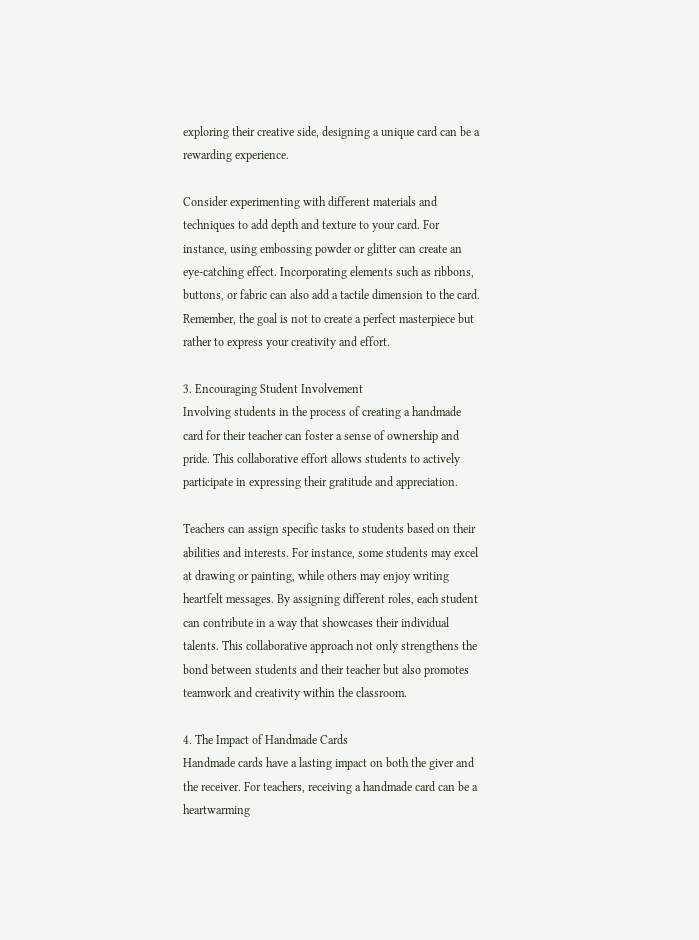exploring their creative side, designing a unique card can be a rewarding experience.

Consider experimenting with different materials and techniques to add depth and texture to your card. For instance, using embossing powder or glitter can create an eye-catching effect. Incorporating elements such as ribbons, buttons, or fabric can also add a tactile dimension to the card. Remember, the goal is not to create a perfect masterpiece but rather to express your creativity and effort.

3. Encouraging Student Involvement
Involving students in the process of creating a handmade card for their teacher can foster a sense of ownership and pride. This collaborative effort allows students to actively participate in expressing their gratitude and appreciation.

Teachers can assign specific tasks to students based on their abilities and interests. For instance, some students may excel at drawing or painting, while others may enjoy writing heartfelt messages. By assigning different roles, each student can contribute in a way that showcases their individual talents. This collaborative approach not only strengthens the bond between students and their teacher but also promotes teamwork and creativity within the classroom.

4. The Impact of Handmade Cards
Handmade cards have a lasting impact on both the giver and the receiver. For teachers, receiving a handmade card can be a heartwarming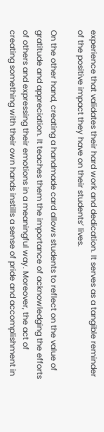experience that validates their hard work and dedication. It serves as a tangible reminder of the positive impact they have on their students’ lives.

On the other hand, creating a handmade card allows students to reflect on the value of gratitude and appreciation. It teaches them the importance of acknowledging the efforts of others and expressing their emotions in a meaningful way. Moreover, the act of creating something with their own hands instills a sense of pride and accomplishment in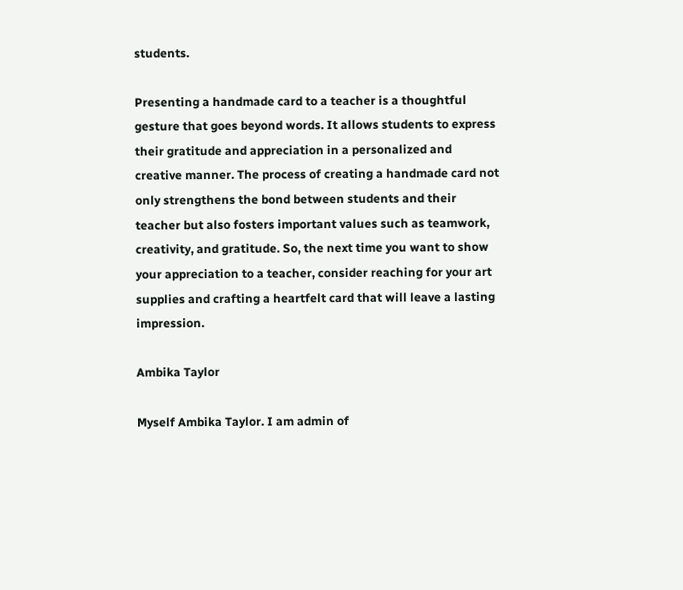students.

Presenting a handmade card to a teacher is a thoughtful gesture that goes beyond words. It allows students to express their gratitude and appreciation in a personalized and creative manner. The process of creating a handmade card not only strengthens the bond between students and their teacher but also fosters important values such as teamwork, creativity, and gratitude. So, the next time you want to show your appreciation to a teacher, consider reaching for your art supplies and crafting a heartfelt card that will leave a lasting impression.

Ambika Taylor

Myself Ambika Taylor. I am admin of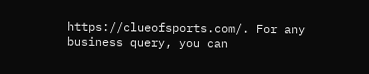https://clueofsports.com/. For any business query, you can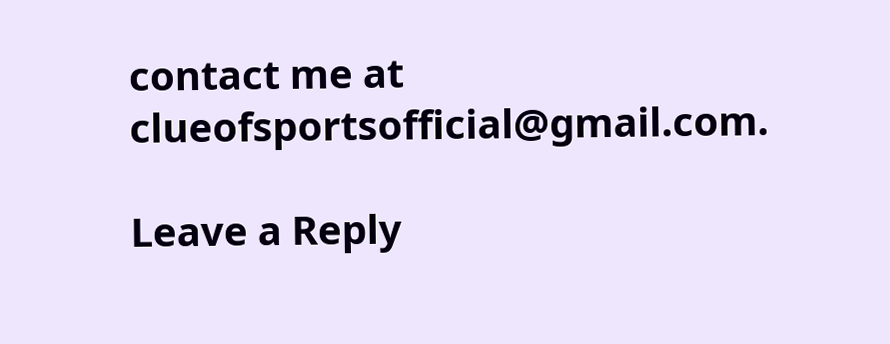contact me at clueofsportsofficial@gmail.com.

Leave a Reply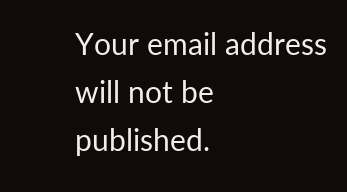Your email address will not be published.